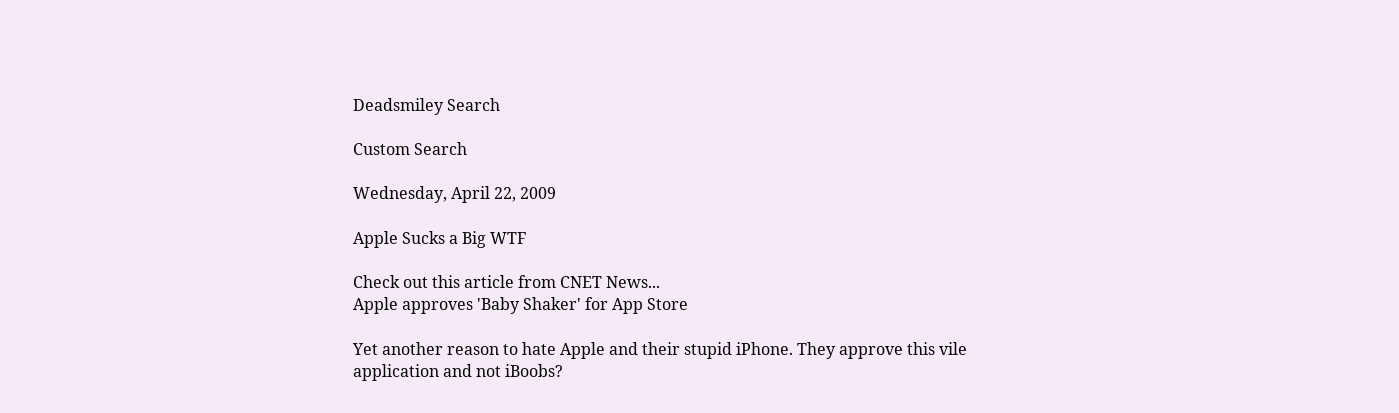Deadsmiley Search

Custom Search

Wednesday, April 22, 2009

Apple Sucks a Big WTF

Check out this article from CNET News...
Apple approves 'Baby Shaker' for App Store

Yet another reason to hate Apple and their stupid iPhone. They approve this vile application and not iBoobs?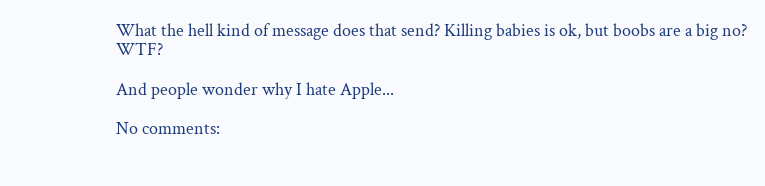What the hell kind of message does that send? Killing babies is ok, but boobs are a big no? WTF?

And people wonder why I hate Apple...

No comments: